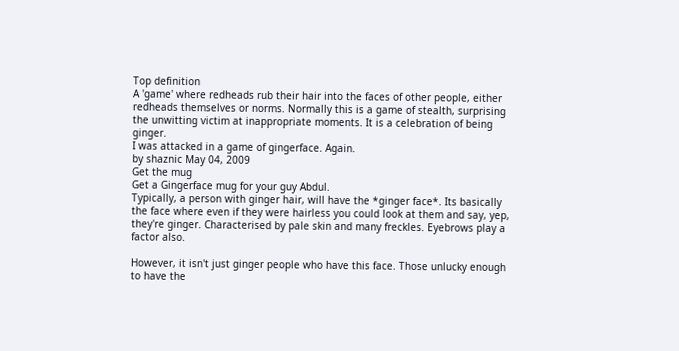Top definition
A 'game' where redheads rub their hair into the faces of other people, either redheads themselves or norms. Normally this is a game of stealth, surprising the unwitting victim at inappropriate moments. It is a celebration of being ginger.
I was attacked in a game of gingerface. Again.
by shaznic May 04, 2009
Get the mug
Get a Gingerface mug for your guy Abdul.
Typically, a person with ginger hair, will have the *ginger face*. Its basically the face where even if they were hairless you could look at them and say, yep, they're ginger. Characterised by pale skin and many freckles. Eyebrows play a factor also.

However, it isn't just ginger people who have this face. Those unlucky enough to have the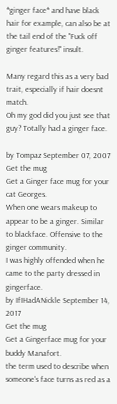*ginger face* and have black hair for example, can also be at the tail end of the "Fuck off ginger features!" insult.

Many regard this as a very bad trait, especially if hair doesnt match.
Oh my god did you just see that guy? Totally had a ginger face.

by Tompaz September 07, 2007
Get the mug
Get a Ginger face mug for your cat Georges.
When one wears makeup to appear to be a ginger. Similar to blackface. Offensive to the ginger community.
I was highly offended when he came to the party dressed in gingerface.
by IfIHadANickle September 14, 2017
Get the mug
Get a Gingerface mug for your buddy Manafort.
the term used to describe when someone's face turns as red as a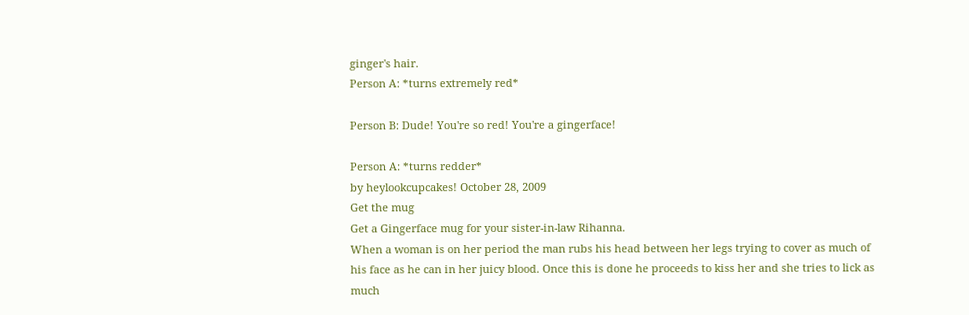ginger's hair.
Person A: *turns extremely red*

Person B: Dude! You're so red! You're a gingerface!

Person A: *turns redder*
by heylookcupcakes! October 28, 2009
Get the mug
Get a Gingerface mug for your sister-in-law Rihanna.
When a woman is on her period the man rubs his head between her legs trying to cover as much of his face as he can in her juicy blood. Once this is done he proceeds to kiss her and she tries to lick as much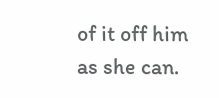of it off him as she can.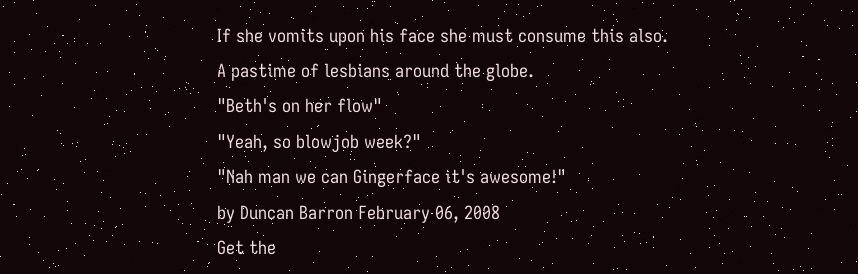If she vomits upon his face she must consume this also.
A pastime of lesbians around the globe.
"Beth's on her flow"
"Yeah, so blowjob week?"
"Nah man we can Gingerface it's awesome!"
by Duncan Barron February 06, 2008
Get the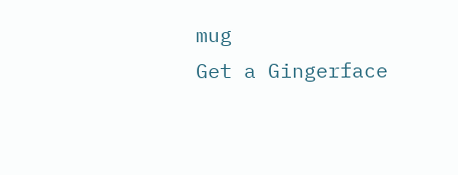mug
Get a Gingerface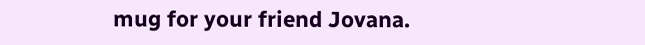mug for your friend Jovana.